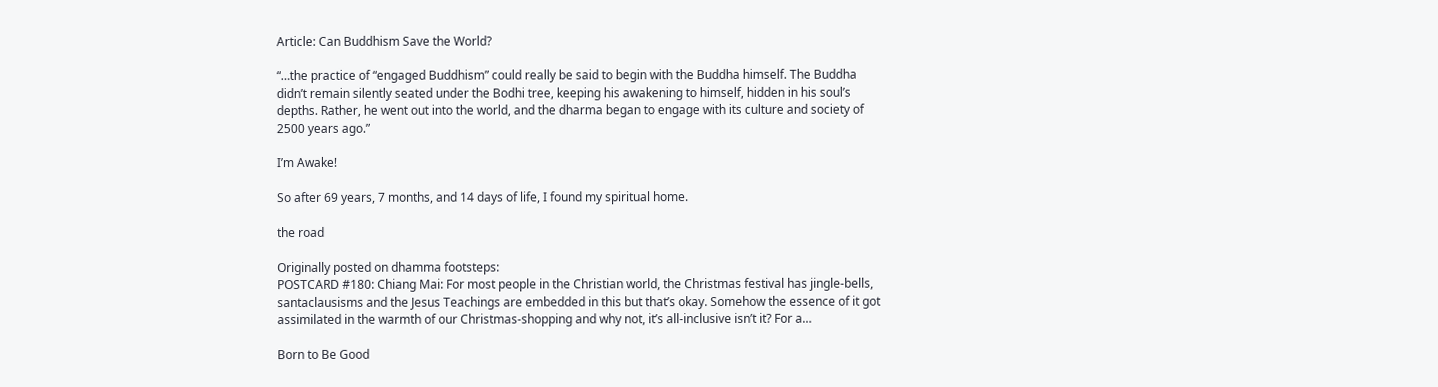Article: Can Buddhism Save the World?

“…the practice of “engaged Buddhism” could really be said to begin with the Buddha himself. The Buddha didn’t remain silently seated under the Bodhi tree, keeping his awakening to himself, hidden in his soul’s depths. Rather, he went out into the world, and the dharma began to engage with its culture and society of 2500 years ago.”

I’m Awake!

So after 69 years, 7 months, and 14 days of life, I found my spiritual home.

the road

Originally posted on dhamma footsteps:
POSTCARD #180: Chiang Mai: For most people in the Christian world, the Christmas festival has jingle-bells, santaclausisms and the Jesus Teachings are embedded in this but that’s okay. Somehow the essence of it got assimilated in the warmth of our Christmas-shopping and why not, it’s all-inclusive isn’t it? For a…

Born to Be Good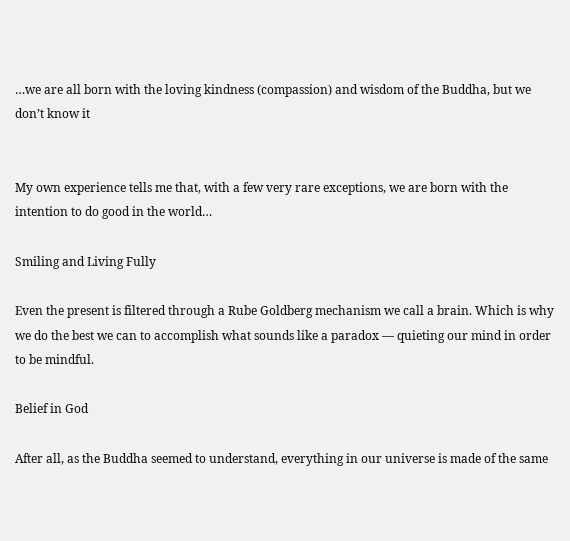…we are all born with the loving kindness (compassion) and wisdom of the Buddha, but we don’t know it


My own experience tells me that, with a few very rare exceptions, we are born with the intention to do good in the world…

Smiling and Living Fully

Even the present is filtered through a Rube Goldberg mechanism we call a brain. Which is why we do the best we can to accomplish what sounds like a paradox — quieting our mind in order to be mindful.

Belief in God

After all, as the Buddha seemed to understand, everything in our universe is made of the same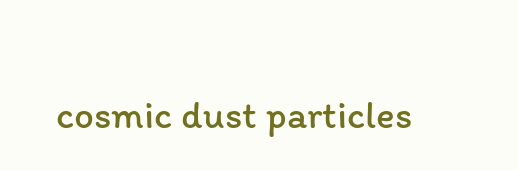cosmic dust particles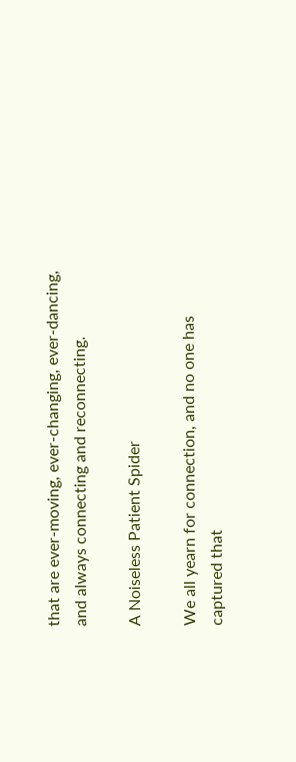that are ever-moving, ever-changing, ever-dancing, and always connecting and reconnecting.

A Noiseless Patient Spider

We all yearn for connection, and no one has captured that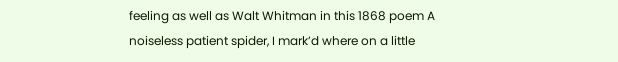feeling as well as Walt Whitman in this 1868 poem A noiseless patient spider, I mark’d where on a little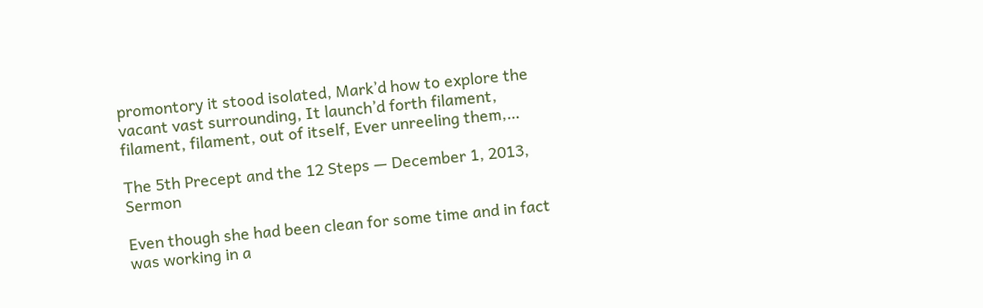promontory it stood isolated, Mark’d how to explore the vacant vast surrounding, It launch’d forth filament, filament, filament, out of itself, Ever unreeling them,…

The 5th Precept and the 12 Steps — December 1, 2013, Sermon

Even though she had been clean for some time and in fact was working in a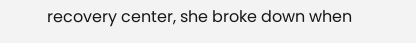recovery center, she broke down when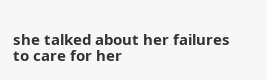she talked about her failures to care for her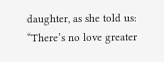daughter, as she told us: “There’s no love greater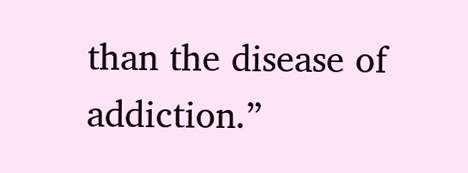than the disease of addiction.”